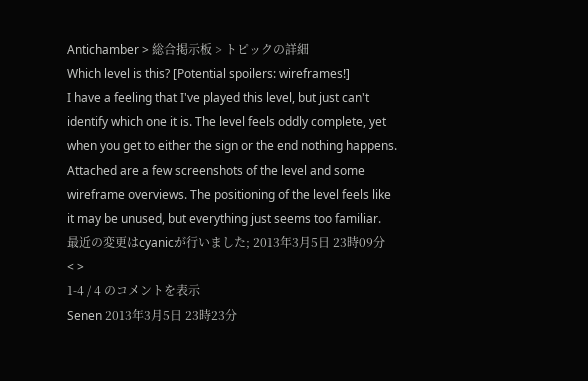Antichamber > 総合掲示板 > トピックの詳細
Which level is this? [Potential spoilers: wireframes!]
I have a feeling that I've played this level, but just can't identify which one it is. The level feels oddly complete, yet when you get to either the sign or the end nothing happens. Attached are a few screenshots of the level and some wireframe overviews. The positioning of the level feels like it may be unused, but everything just seems too familiar.
最近の変更はcyanicが行いました; 2013年3月5日 23時09分
< >
1-4 / 4 のコメントを表示
Senen 2013年3月5日 23時23分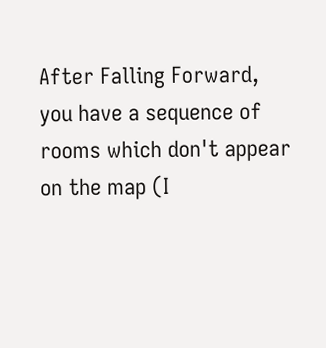After Falling Forward, you have a sequence of rooms which don't appear on the map (I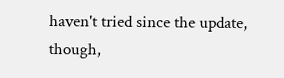haven't tried since the update, though,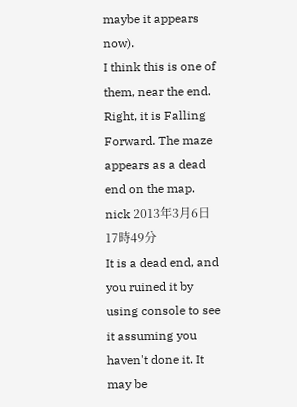maybe it appears now).
I think this is one of them, near the end.
Right, it is Falling Forward. The maze appears as a dead end on the map.
nick 2013年3月6日 17時49分
It is a dead end, and you ruined it by using console to see it assuming you haven't done it. It may be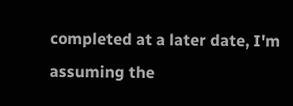completed at a later date, I'm assuming the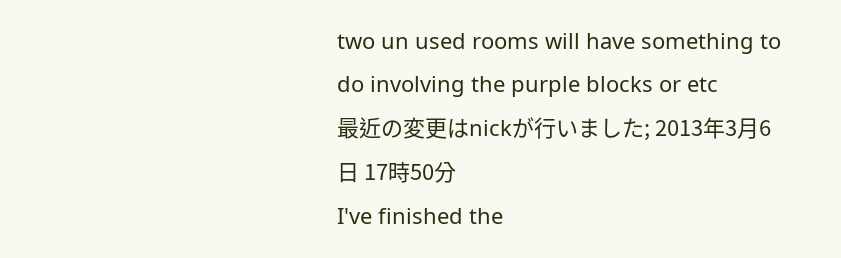two un used rooms will have something to do involving the purple blocks or etc
最近の変更はnickが行いました; 2013年3月6日 17時50分
I've finished the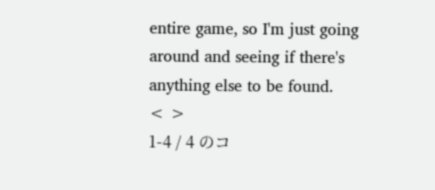entire game, so I'm just going around and seeing if there's anything else to be found.
< >
1-4 / 4 のコ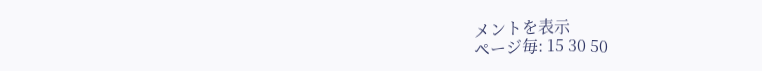メントを表示
ページ毎: 15 30 50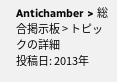Antichamber > 総合掲示板 > トピックの詳細
投稿日: 2013年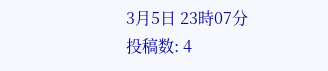3月5日 23時07分
投稿数: 4